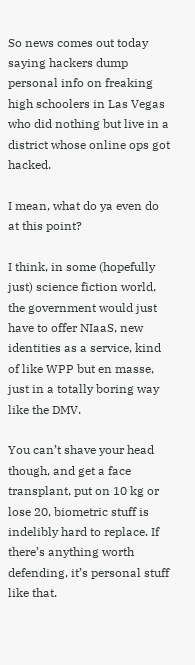So news comes out today saying hackers dump personal info on freaking high schoolers in Las Vegas who did nothing but live in a district whose online ops got hacked.

I mean, what do ya even do at this point?

I think, in some (hopefully just) science fiction world, the government would just have to offer NIaaS, new identities as a service, kind of like WPP but en masse, just in a totally boring way like the DMV.

You can’t shave your head though, and get a face transplant, put on 10 kg or lose 20, biometric stuff is indelibly hard to replace. If there’s anything worth defending, it’s personal stuff like that.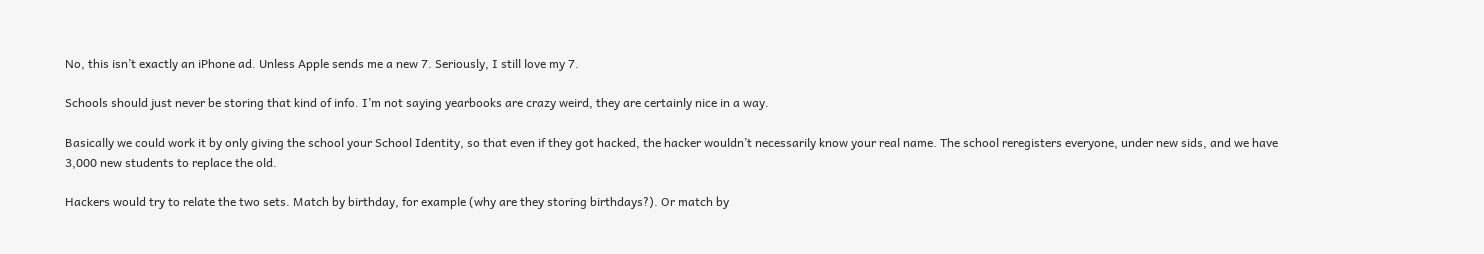No, this isn’t exactly an iPhone ad. Unless Apple sends me a new 7. Seriously, I still love my 7.

Schools should just never be storing that kind of info. I’m not saying yearbooks are crazy weird, they are certainly nice in a way.

Basically we could work it by only giving the school your School Identity, so that even if they got hacked, the hacker wouldn’t necessarily know your real name. The school reregisters everyone, under new sids, and we have 3,000 new students to replace the old.

Hackers would try to relate the two sets. Match by birthday, for example (why are they storing birthdays?). Or match by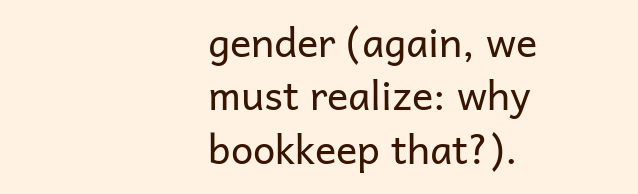gender (again, we must realize: why bookkeep that?).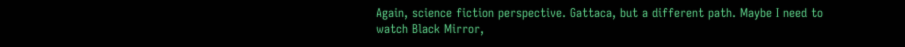Again, science fiction perspective. Gattaca, but a different path. Maybe I need to watch Black Mirror,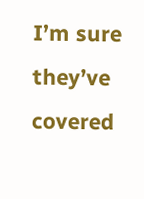I’m sure they’ve covered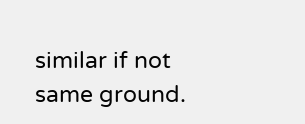similar if not same ground.